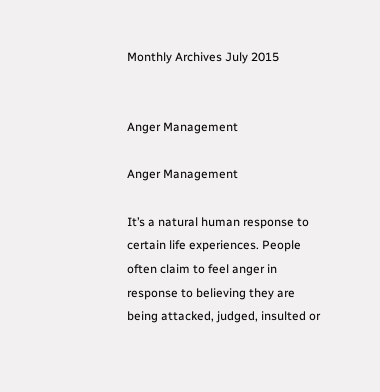Monthly Archives July 2015


Anger Management

Anger Management

It’s a natural human response to certain life experiences. People often claim to feel anger in response to believing they are being attacked, judged, insulted or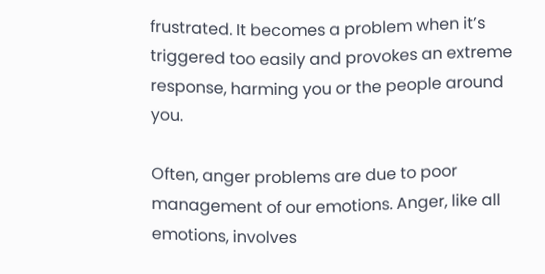frustrated. It becomes a problem when it’s triggered too easily and provokes an extreme response, harming you or the people around you.

Often, anger problems are due to poor management of our emotions. Anger, like all emotions, involves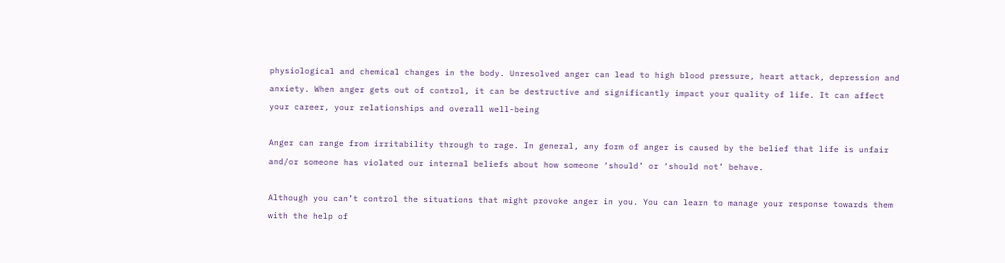physiological and chemical changes in the body. Unresolved anger can lead to high blood pressure, heart attack, depression and anxiety. When anger gets out of control, it can be destructive and significantly impact your quality of life. It can affect your career, your relationships and overall well-being

Anger can range from irritability through to rage. In general, any form of anger is caused by the belief that life is unfair and/or someone has violated our internal beliefs about how someone ‘should’ or ‘should not’ behave.

Although you can’t control the situations that might provoke anger in you. You can learn to manage your response towards them with the help of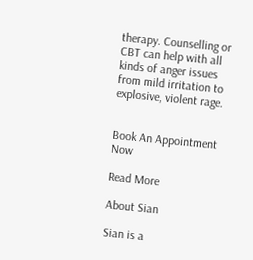therapy. Counselling or CBT can help with all kinds of anger issues from mild irritation to explosive, violent rage.


Book An Appointment Now

Read More

About Sian

Sian is a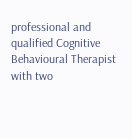professional and qualified Cognitive Behavioural Therapist with two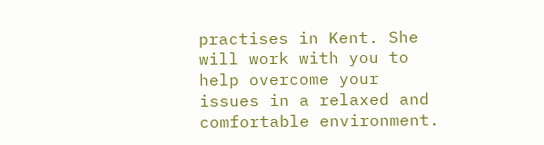practises in Kent. She will work with you to help overcome your issues in a relaxed and comfortable environment.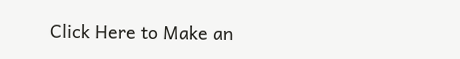Click Here to Make an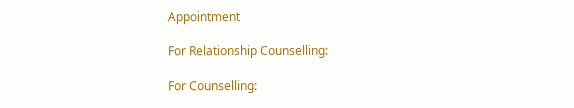Appointment

For Relationship Counselling:

For Counselling: